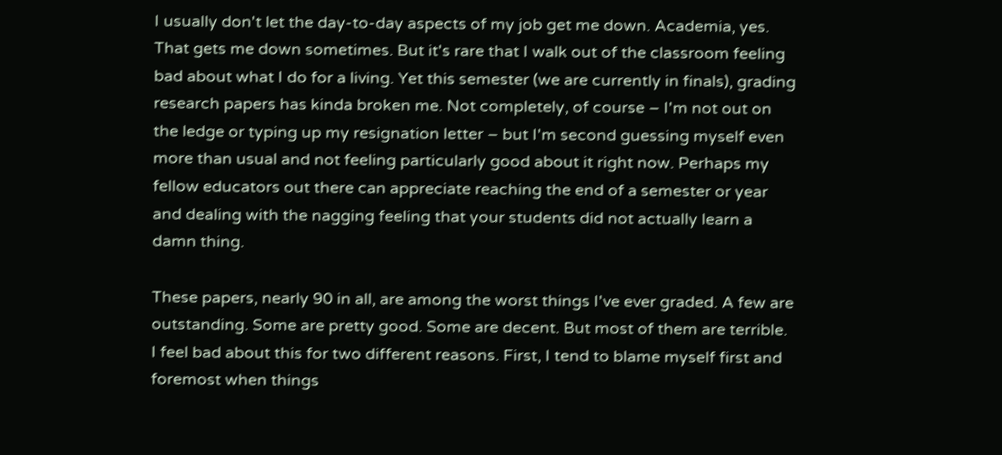I usually don't let the day-to-day aspects of my job get me down. Academia, yes. That gets me down sometimes. But it's rare that I walk out of the classroom feeling bad about what I do for a living. Yet this semester (we are currently in finals), grading research papers has kinda broken me. Not completely, of course – I'm not out on the ledge or typing up my resignation letter – but I'm second guessing myself even more than usual and not feeling particularly good about it right now. Perhaps my fellow educators out there can appreciate reaching the end of a semester or year and dealing with the nagging feeling that your students did not actually learn a damn thing.

These papers, nearly 90 in all, are among the worst things I've ever graded. A few are outstanding. Some are pretty good. Some are decent. But most of them are terrible. I feel bad about this for two different reasons. First, I tend to blame myself first and foremost when things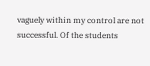vaguely within my control are not successful. Of the students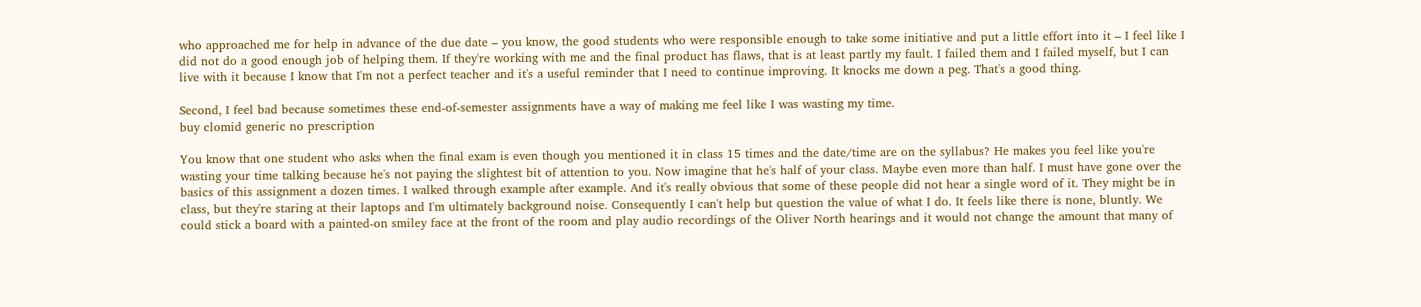who approached me for help in advance of the due date – you know, the good students who were responsible enough to take some initiative and put a little effort into it – I feel like I did not do a good enough job of helping them. If they're working with me and the final product has flaws, that is at least partly my fault. I failed them and I failed myself, but I can live with it because I know that I'm not a perfect teacher and it's a useful reminder that I need to continue improving. It knocks me down a peg. That's a good thing.

Second, I feel bad because sometimes these end-of-semester assignments have a way of making me feel like I was wasting my time.
buy clomid generic no prescription

You know that one student who asks when the final exam is even though you mentioned it in class 15 times and the date/time are on the syllabus? He makes you feel like you're wasting your time talking because he's not paying the slightest bit of attention to you. Now imagine that he's half of your class. Maybe even more than half. I must have gone over the basics of this assignment a dozen times. I walked through example after example. And it's really obvious that some of these people did not hear a single word of it. They might be in class, but they're staring at their laptops and I'm ultimately background noise. Consequently I can't help but question the value of what I do. It feels like there is none, bluntly. We could stick a board with a painted-on smiley face at the front of the room and play audio recordings of the Oliver North hearings and it would not change the amount that many of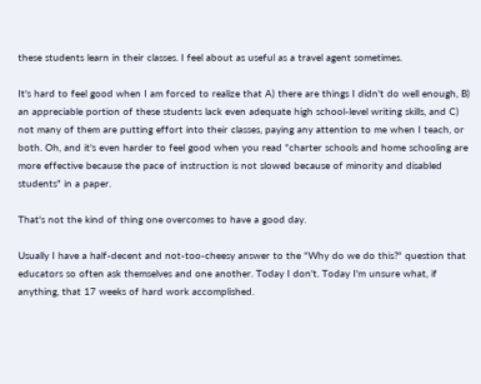these students learn in their classes. I feel about as useful as a travel agent sometimes.

It's hard to feel good when I am forced to realize that A) there are things I didn't do well enough, B) an appreciable portion of these students lack even adequate high school-level writing skills, and C) not many of them are putting effort into their classes, paying any attention to me when I teach, or both. Oh, and it's even harder to feel good when you read "charter schools and home schooling are more effective because the pace of instruction is not slowed because of minority and disabled students" in a paper.

That's not the kind of thing one overcomes to have a good day.

Usually I have a half-decent and not-too-cheesy answer to the "Why do we do this?" question that educators so often ask themselves and one another. Today I don't. Today I'm unsure what, if anything, that 17 weeks of hard work accomplished.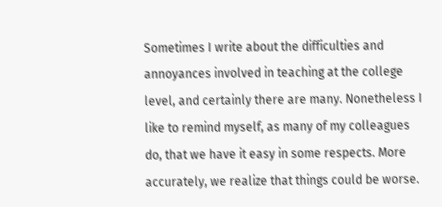Sometimes I write about the difficulties and annoyances involved in teaching at the college level, and certainly there are many. Nonetheless I like to remind myself, as many of my colleagues do, that we have it easy in some respects. More accurately, we realize that things could be worse.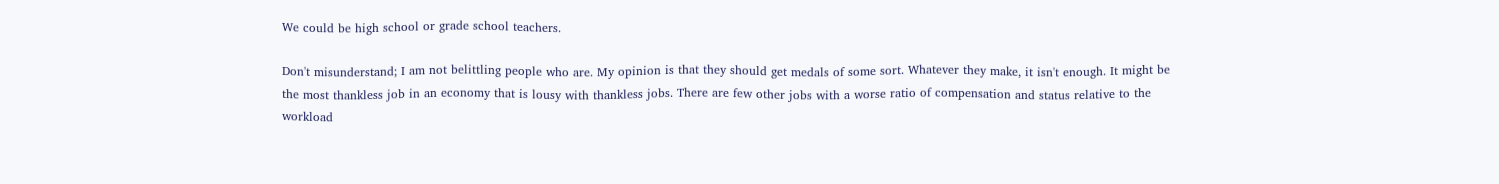We could be high school or grade school teachers.

Don't misunderstand; I am not belittling people who are. My opinion is that they should get medals of some sort. Whatever they make, it isn't enough. It might be the most thankless job in an economy that is lousy with thankless jobs. There are few other jobs with a worse ratio of compensation and status relative to the workload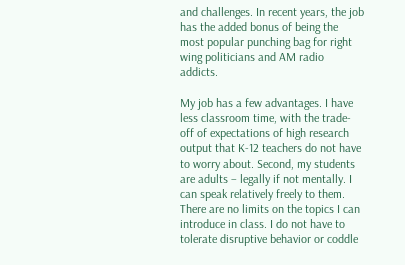and challenges. In recent years, the job has the added bonus of being the most popular punching bag for right wing politicians and AM radio addicts.

My job has a few advantages. I have less classroom time, with the trade-off of expectations of high research output that K-12 teachers do not have to worry about. Second, my students are adults – legally if not mentally. I can speak relatively freely to them. There are no limits on the topics I can introduce in class. I do not have to tolerate disruptive behavior or coddle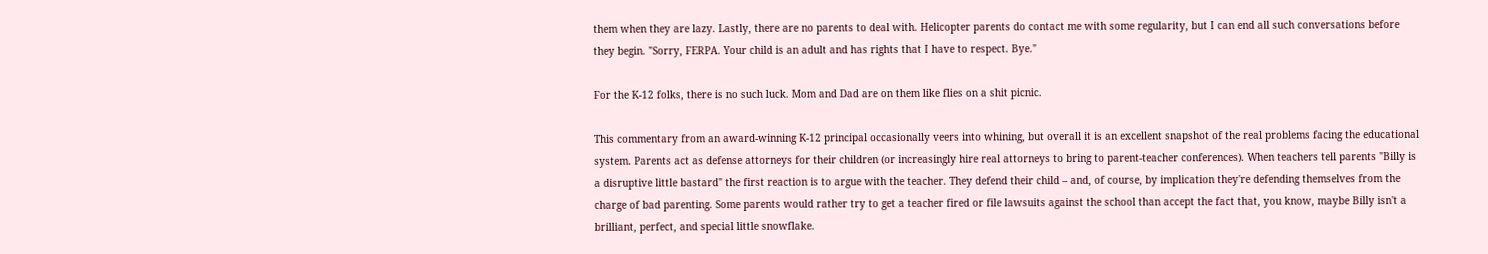them when they are lazy. Lastly, there are no parents to deal with. Helicopter parents do contact me with some regularity, but I can end all such conversations before they begin. "Sorry, FERPA. Your child is an adult and has rights that I have to respect. Bye."

For the K-12 folks, there is no such luck. Mom and Dad are on them like flies on a shit picnic.

This commentary from an award-winning K-12 principal occasionally veers into whining, but overall it is an excellent snapshot of the real problems facing the educational system. Parents act as defense attorneys for their children (or increasingly hire real attorneys to bring to parent-teacher conferences). When teachers tell parents "Billy is a disruptive little bastard" the first reaction is to argue with the teacher. They defend their child – and, of course, by implication they're defending themselves from the charge of bad parenting. Some parents would rather try to get a teacher fired or file lawsuits against the school than accept the fact that, you know, maybe Billy isn't a brilliant, perfect, and special little snowflake.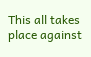This all takes place against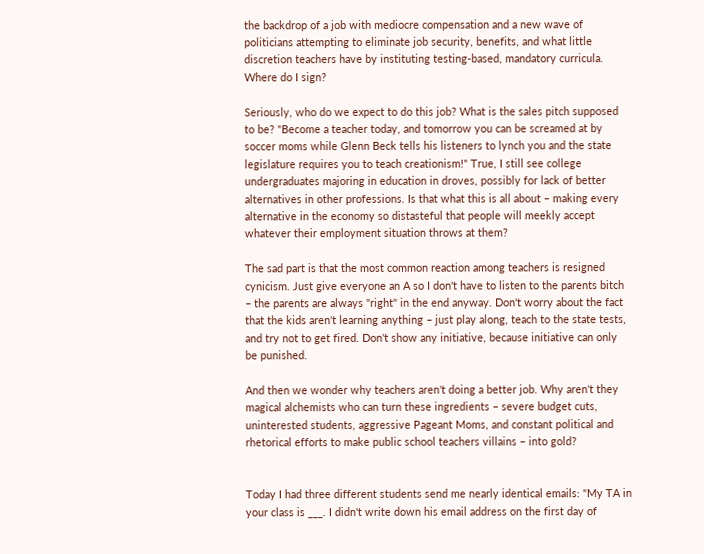the backdrop of a job with mediocre compensation and a new wave of politicians attempting to eliminate job security, benefits, and what little discretion teachers have by instituting testing-based, mandatory curricula. Where do I sign?

Seriously, who do we expect to do this job? What is the sales pitch supposed to be? "Become a teacher today, and tomorrow you can be screamed at by soccer moms while Glenn Beck tells his listeners to lynch you and the state legislature requires you to teach creationism!" True, I still see college undergraduates majoring in education in droves, possibly for lack of better alternatives in other professions. Is that what this is all about – making every alternative in the economy so distasteful that people will meekly accept whatever their employment situation throws at them?

The sad part is that the most common reaction among teachers is resigned cynicism. Just give everyone an A so I don't have to listen to the parents bitch – the parents are always "right" in the end anyway. Don't worry about the fact that the kids aren't learning anything – just play along, teach to the state tests, and try not to get fired. Don't show any initiative, because initiative can only be punished.

And then we wonder why teachers aren't doing a better job. Why aren't they magical alchemists who can turn these ingredients – severe budget cuts, uninterested students, aggressive Pageant Moms, and constant political and rhetorical efforts to make public school teachers villains – into gold?


Today I had three different students send me nearly identical emails: "My TA in your class is ___. I didn't write down his email address on the first day of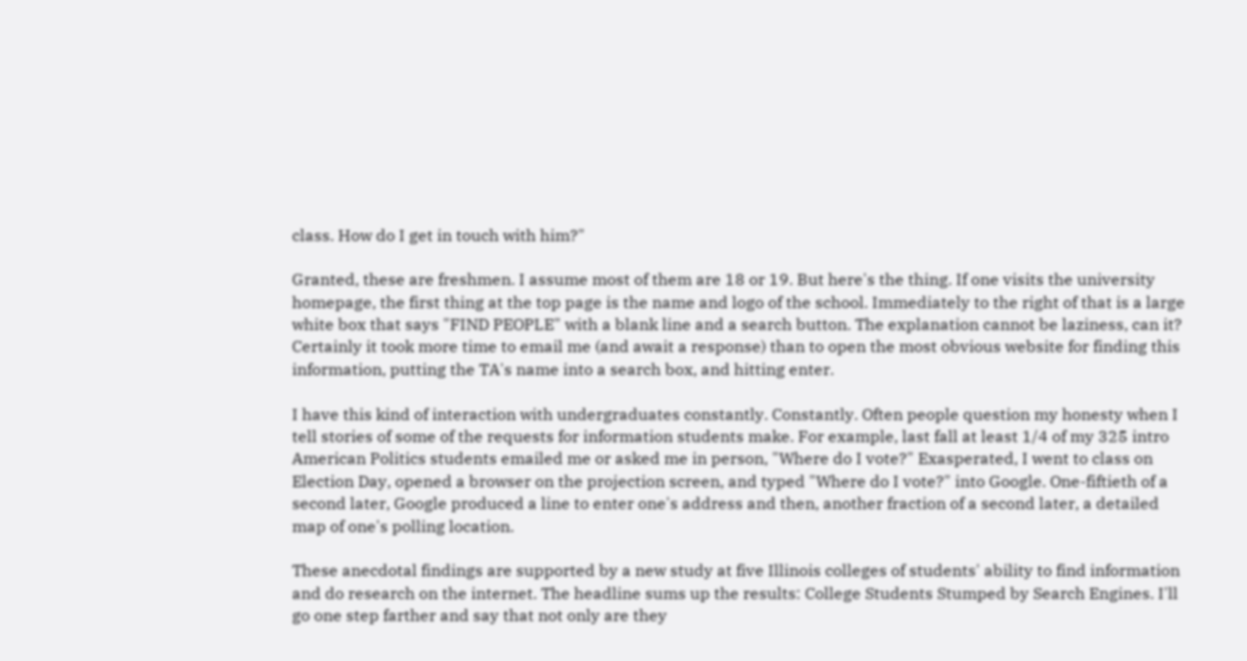class. How do I get in touch with him?"

Granted, these are freshmen. I assume most of them are 18 or 19. But here's the thing. If one visits the university homepage, the first thing at the top page is the name and logo of the school. Immediately to the right of that is a large white box that says "FIND PEOPLE" with a blank line and a search button. The explanation cannot be laziness, can it? Certainly it took more time to email me (and await a response) than to open the most obvious website for finding this information, putting the TA's name into a search box, and hitting enter.

I have this kind of interaction with undergraduates constantly. Constantly. Often people question my honesty when I tell stories of some of the requests for information students make. For example, last fall at least 1/4 of my 325 intro American Politics students emailed me or asked me in person, "Where do I vote?" Exasperated, I went to class on Election Day, opened a browser on the projection screen, and typed "Where do I vote?" into Google. One-fiftieth of a second later, Google produced a line to enter one's address and then, another fraction of a second later, a detailed map of one's polling location.

These anecdotal findings are supported by a new study at five Illinois colleges of students' ability to find information and do research on the internet. The headline sums up the results: College Students Stumped by Search Engines. I'll go one step farther and say that not only are they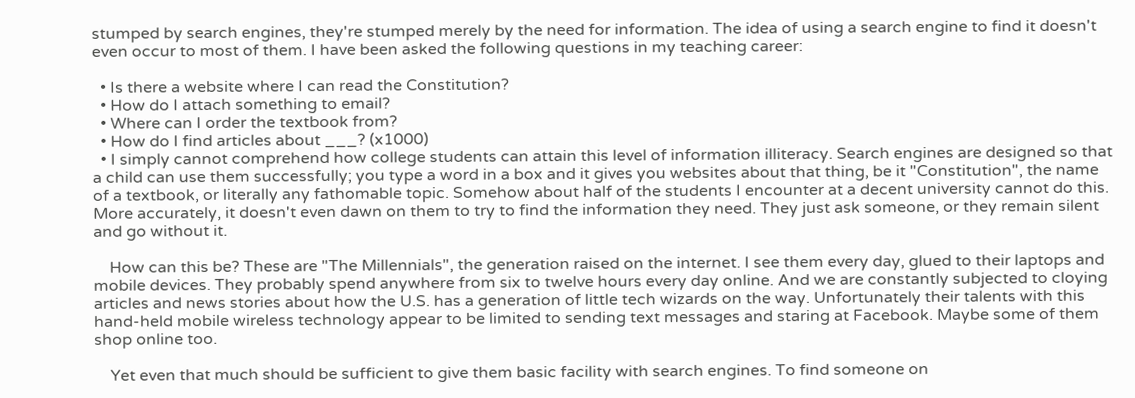stumped by search engines, they're stumped merely by the need for information. The idea of using a search engine to find it doesn't even occur to most of them. I have been asked the following questions in my teaching career:

  • Is there a website where I can read the Constitution?
  • How do I attach something to email?
  • Where can I order the textbook from?
  • How do I find articles about ___? (x1000)
  • I simply cannot comprehend how college students can attain this level of information illiteracy. Search engines are designed so that a child can use them successfully; you type a word in a box and it gives you websites about that thing, be it "Constitution", the name of a textbook, or literally any fathomable topic. Somehow about half of the students I encounter at a decent university cannot do this. More accurately, it doesn't even dawn on them to try to find the information they need. They just ask someone, or they remain silent and go without it.

    How can this be? These are "The Millennials", the generation raised on the internet. I see them every day, glued to their laptops and mobile devices. They probably spend anywhere from six to twelve hours every day online. And we are constantly subjected to cloying articles and news stories about how the U.S. has a generation of little tech wizards on the way. Unfortunately their talents with this hand-held mobile wireless technology appear to be limited to sending text messages and staring at Facebook. Maybe some of them shop online too.

    Yet even that much should be sufficient to give them basic facility with search engines. To find someone on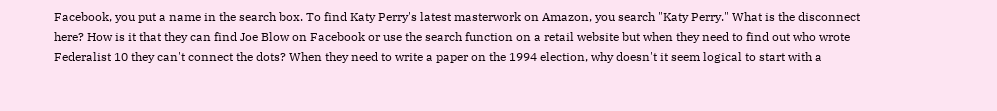Facebook, you put a name in the search box. To find Katy Perry's latest masterwork on Amazon, you search "Katy Perry." What is the disconnect here? How is it that they can find Joe Blow on Facebook or use the search function on a retail website but when they need to find out who wrote Federalist 10 they can't connect the dots? When they need to write a paper on the 1994 election, why doesn't it seem logical to start with a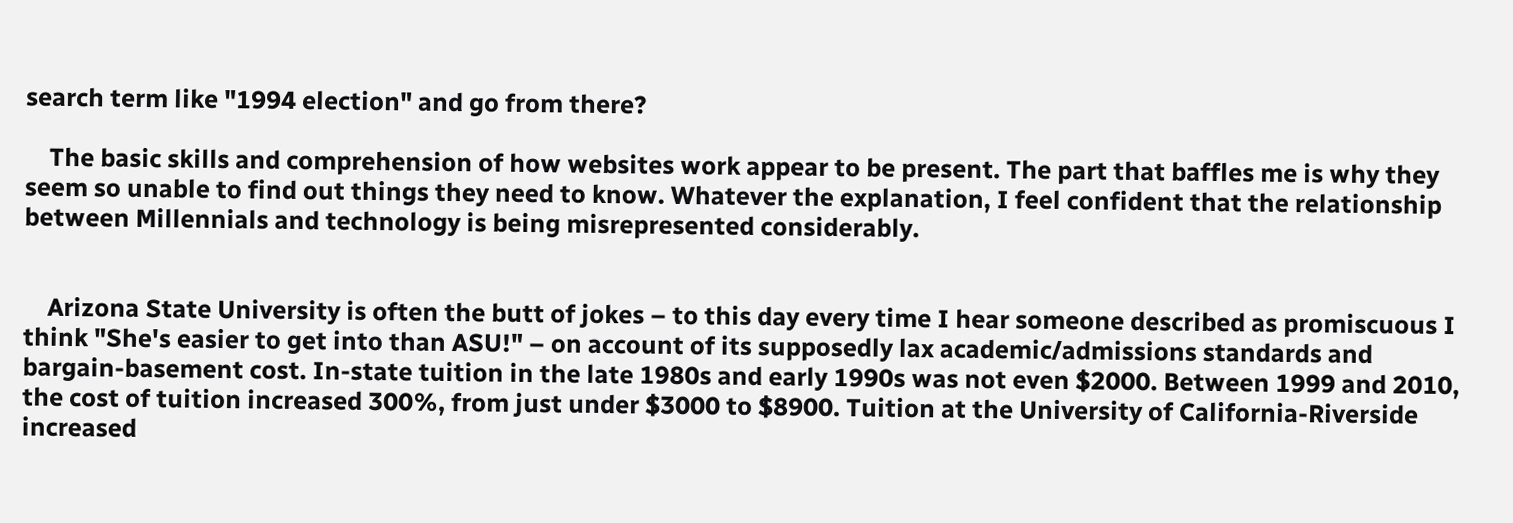search term like "1994 election" and go from there?

    The basic skills and comprehension of how websites work appear to be present. The part that baffles me is why they seem so unable to find out things they need to know. Whatever the explanation, I feel confident that the relationship between Millennials and technology is being misrepresented considerably.


    Arizona State University is often the butt of jokes – to this day every time I hear someone described as promiscuous I think "She's easier to get into than ASU!" – on account of its supposedly lax academic/admissions standards and bargain-basement cost. In-state tuition in the late 1980s and early 1990s was not even $2000. Between 1999 and 2010, the cost of tuition increased 300%, from just under $3000 to $8900. Tuition at the University of California-Riverside increased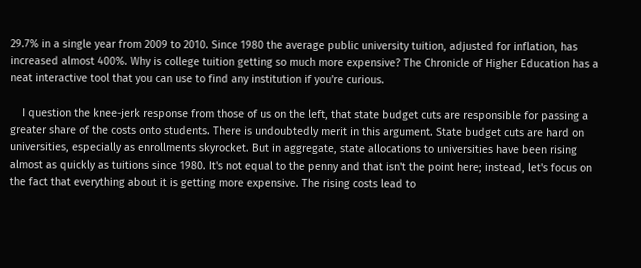29.7% in a single year from 2009 to 2010. Since 1980 the average public university tuition, adjusted for inflation, has increased almost 400%. Why is college tuition getting so much more expensive? The Chronicle of Higher Education has a neat interactive tool that you can use to find any institution if you're curious.

    I question the knee-jerk response from those of us on the left, that state budget cuts are responsible for passing a greater share of the costs onto students. There is undoubtedly merit in this argument. State budget cuts are hard on universities, especially as enrollments skyrocket. But in aggregate, state allocations to universities have been rising almost as quickly as tuitions since 1980. It's not equal to the penny and that isn't the point here; instead, let's focus on the fact that everything about it is getting more expensive. The rising costs lead to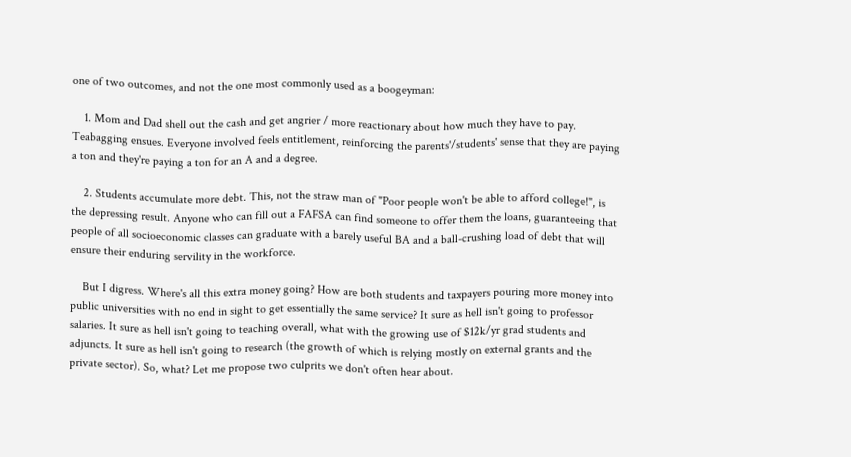one of two outcomes, and not the one most commonly used as a boogeyman:

    1. Mom and Dad shell out the cash and get angrier / more reactionary about how much they have to pay. Teabagging ensues. Everyone involved feels entitlement, reinforcing the parents'/students' sense that they are paying a ton and they're paying a ton for an A and a degree.

    2. Students accumulate more debt. This, not the straw man of "Poor people won't be able to afford college!", is the depressing result. Anyone who can fill out a FAFSA can find someone to offer them the loans, guaranteeing that people of all socioeconomic classes can graduate with a barely useful BA and a ball-crushing load of debt that will ensure their enduring servility in the workforce.

    But I digress. Where's all this extra money going? How are both students and taxpayers pouring more money into public universities with no end in sight to get essentially the same service? It sure as hell isn't going to professor salaries. It sure as hell isn't going to teaching overall, what with the growing use of $12k/yr grad students and adjuncts. It sure as hell isn't going to research (the growth of which is relying mostly on external grants and the private sector). So, what? Let me propose two culprits we don't often hear about.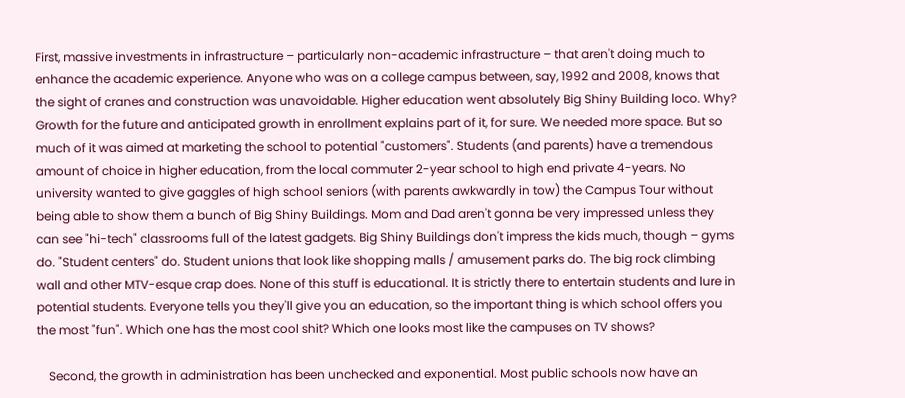First, massive investments in infrastructure – particularly non-academic infrastructure – that aren't doing much to enhance the academic experience. Anyone who was on a college campus between, say, 1992 and 2008, knows that the sight of cranes and construction was unavoidable. Higher education went absolutely Big Shiny Building loco. Why? Growth for the future and anticipated growth in enrollment explains part of it, for sure. We needed more space. But so much of it was aimed at marketing the school to potential "customers". Students (and parents) have a tremendous amount of choice in higher education, from the local commuter 2-year school to high end private 4-years. No university wanted to give gaggles of high school seniors (with parents awkwardly in tow) the Campus Tour without being able to show them a bunch of Big Shiny Buildings. Mom and Dad aren't gonna be very impressed unless they can see "hi-tech" classrooms full of the latest gadgets. Big Shiny Buildings don't impress the kids much, though – gyms do. "Student centers" do. Student unions that look like shopping malls / amusement parks do. The big rock climbing wall and other MTV-esque crap does. None of this stuff is educational. It is strictly there to entertain students and lure in potential students. Everyone tells you they'll give you an education, so the important thing is which school offers you the most "fun". Which one has the most cool shit? Which one looks most like the campuses on TV shows?

    Second, the growth in administration has been unchecked and exponential. Most public schools now have an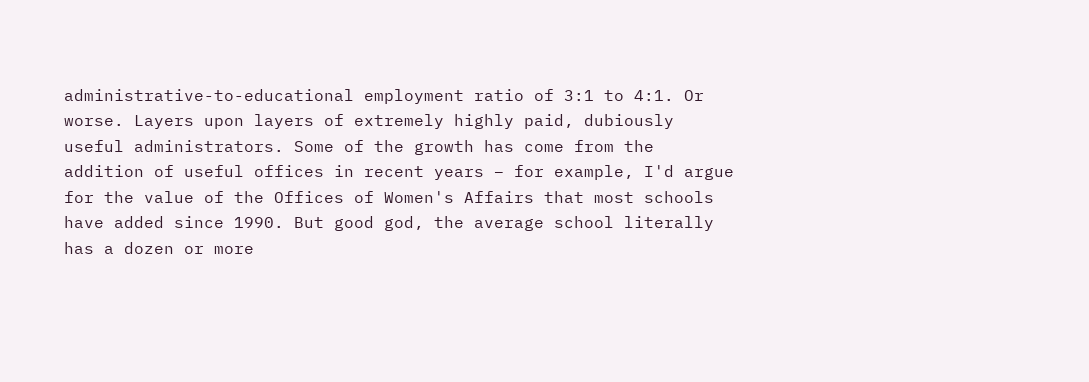administrative-to-educational employment ratio of 3:1 to 4:1. Or worse. Layers upon layers of extremely highly paid, dubiously useful administrators. Some of the growth has come from the addition of useful offices in recent years – for example, I'd argue for the value of the Offices of Women's Affairs that most schools have added since 1990. But good god, the average school literally has a dozen or more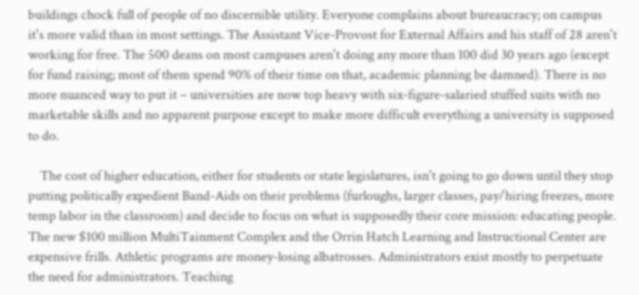buildings chock full of people of no discernible utility. Everyone complains about bureaucracy; on campus it's more valid than in most settings. The Assistant Vice-Provost for External Affairs and his staff of 28 aren't working for free. The 500 deans on most campuses aren't doing any more than 100 did 30 years ago (except for fund raising; most of them spend 90% of their time on that, academic planning be damned). There is no more nuanced way to put it – universities are now top heavy with six-figure-salaried stuffed suits with no marketable skills and no apparent purpose except to make more difficult everything a university is supposed to do.

    The cost of higher education, either for students or state legislatures, isn't going to go down until they stop putting politically expedient Band-Aids on their problems (furloughs, larger classes, pay/hiring freezes, more temp labor in the classroom) and decide to focus on what is supposedly their core mission: educating people. The new $100 million MultiTainment Complex and the Orrin Hatch Learning and Instructional Center are expensive frills. Athletic programs are money-losing albatrosses. Administrators exist mostly to perpetuate the need for administrators. Teaching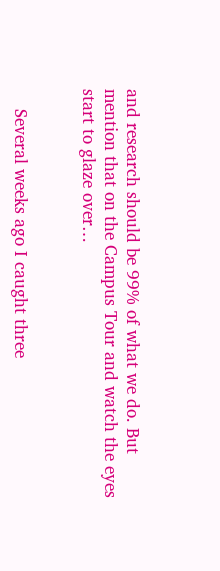and research should be 99% of what we do. But mention that on the Campus Tour and watch the eyes start to glaze over…


    Several weeks ago I caught three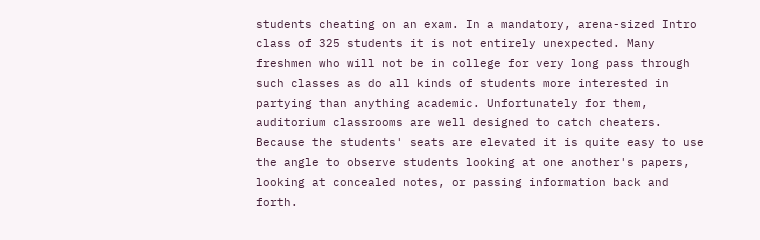students cheating on an exam. In a mandatory, arena-sized Intro class of 325 students it is not entirely unexpected. Many freshmen who will not be in college for very long pass through such classes as do all kinds of students more interested in partying than anything academic. Unfortunately for them, auditorium classrooms are well designed to catch cheaters. Because the students' seats are elevated it is quite easy to use the angle to observe students looking at one another's papers, looking at concealed notes, or passing information back and forth.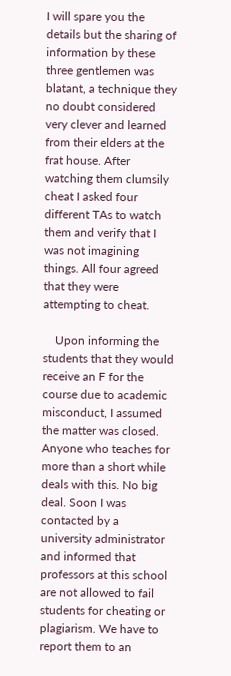I will spare you the details but the sharing of information by these three gentlemen was blatant, a technique they no doubt considered very clever and learned from their elders at the frat house. After watching them clumsily cheat I asked four different TAs to watch them and verify that I was not imagining things. All four agreed that they were attempting to cheat.

    Upon informing the students that they would receive an F for the course due to academic misconduct, I assumed the matter was closed. Anyone who teaches for more than a short while deals with this. No big deal. Soon I was contacted by a university administrator and informed that professors at this school are not allowed to fail students for cheating or plagiarism. We have to report them to an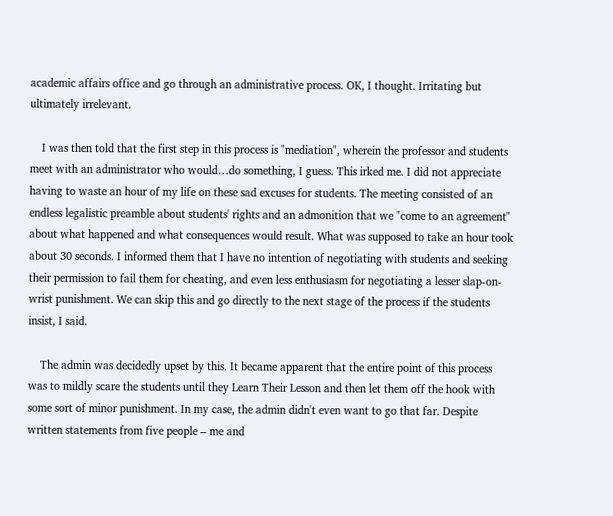academic affairs office and go through an administrative process. OK, I thought. Irritating but ultimately irrelevant.

    I was then told that the first step in this process is "mediation", wherein the professor and students meet with an administrator who would…do something, I guess. This irked me. I did not appreciate having to waste an hour of my life on these sad excuses for students. The meeting consisted of an endless legalistic preamble about students' rights and an admonition that we "come to an agreement" about what happened and what consequences would result. What was supposed to take an hour took about 30 seconds. I informed them that I have no intention of negotiating with students and seeking their permission to fail them for cheating, and even less enthusiasm for negotiating a lesser slap-on-wrist punishment. We can skip this and go directly to the next stage of the process if the students insist, I said.

    The admin was decidedly upset by this. It became apparent that the entire point of this process was to mildly scare the students until they Learn Their Lesson and then let them off the hook with some sort of minor punishment. In my case, the admin didn't even want to go that far. Despite written statements from five people – me and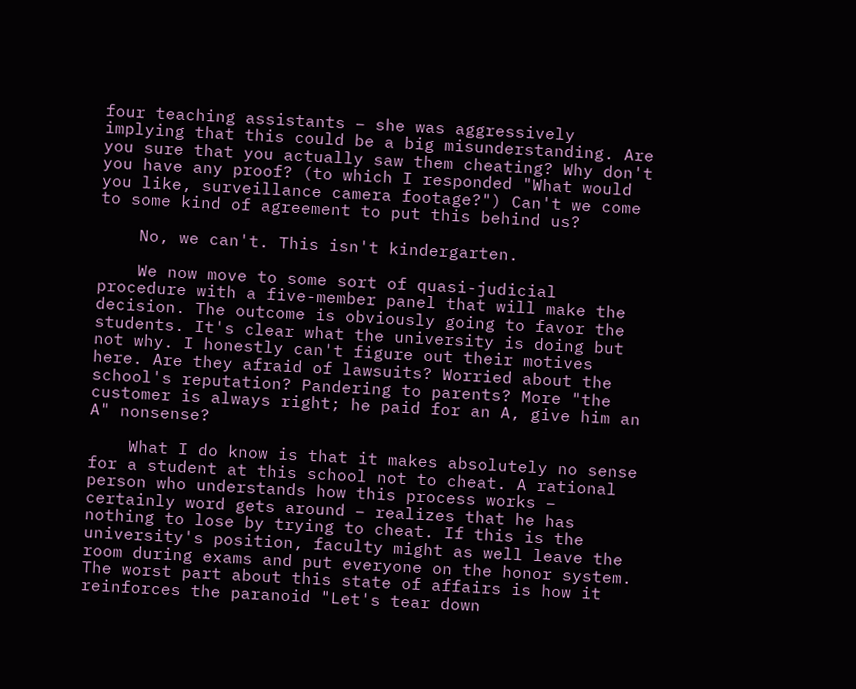four teaching assistants – she was aggressively implying that this could be a big misunderstanding. Are you sure that you actually saw them cheating? Why don't you have any proof? (to which I responded "What would you like, surveillance camera footage?") Can't we come to some kind of agreement to put this behind us?

    No, we can't. This isn't kindergarten.

    We now move to some sort of quasi-judicial procedure with a five-member panel that will make the decision. The outcome is obviously going to favor the students. It's clear what the university is doing but not why. I honestly can't figure out their motives here. Are they afraid of lawsuits? Worried about the school's reputation? Pandering to parents? More "the customer is always right; he paid for an A, give him an A" nonsense?

    What I do know is that it makes absolutely no sense for a student at this school not to cheat. A rational person who understands how this process works – certainly word gets around – realizes that he has nothing to lose by trying to cheat. If this is the university's position, faculty might as well leave the room during exams and put everyone on the honor system. The worst part about this state of affairs is how it reinforces the paranoid "Let's tear down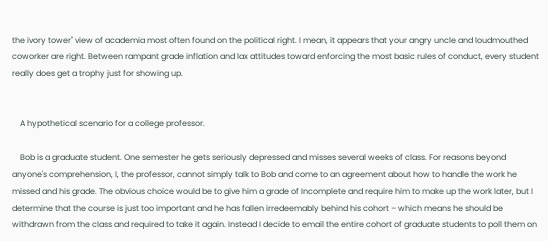the ivory tower" view of academia most often found on the political right. I mean, it appears that your angry uncle and loudmouthed coworker are right. Between rampant grade inflation and lax attitudes toward enforcing the most basic rules of conduct, every student really does get a trophy just for showing up.


    A hypothetical scenario for a college professor.

    Bob is a graduate student. One semester he gets seriously depressed and misses several weeks of class. For reasons beyond anyone's comprehension, I, the professor, cannot simply talk to Bob and come to an agreement about how to handle the work he missed and his grade. The obvious choice would be to give him a grade of Incomplete and require him to make up the work later, but I determine that the course is just too important and he has fallen irredeemably behind his cohort – which means he should be withdrawn from the class and required to take it again. Instead I decide to email the entire cohort of graduate students to poll them on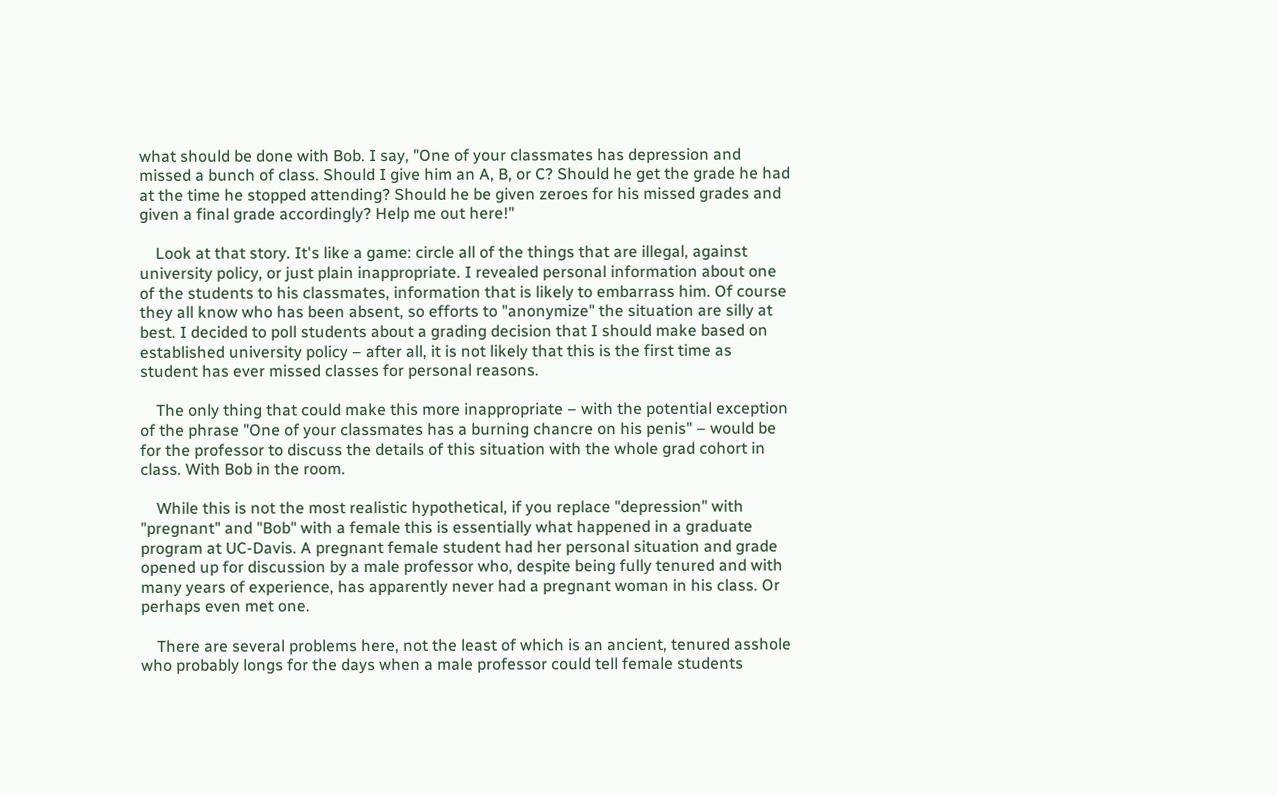what should be done with Bob. I say, "One of your classmates has depression and missed a bunch of class. Should I give him an A, B, or C? Should he get the grade he had at the time he stopped attending? Should he be given zeroes for his missed grades and given a final grade accordingly? Help me out here!"

    Look at that story. It's like a game: circle all of the things that are illegal, against university policy, or just plain inappropriate. I revealed personal information about one of the students to his classmates, information that is likely to embarrass him. Of course they all know who has been absent, so efforts to "anonymize" the situation are silly at best. I decided to poll students about a grading decision that I should make based on established university policy – after all, it is not likely that this is the first time as student has ever missed classes for personal reasons.

    The only thing that could make this more inappropriate – with the potential exception of the phrase "One of your classmates has a burning chancre on his penis" – would be for the professor to discuss the details of this situation with the whole grad cohort in class. With Bob in the room.

    While this is not the most realistic hypothetical, if you replace "depression" with "pregnant" and "Bob" with a female this is essentially what happened in a graduate program at UC-Davis. A pregnant female student had her personal situation and grade opened up for discussion by a male professor who, despite being fully tenured and with many years of experience, has apparently never had a pregnant woman in his class. Or perhaps even met one.

    There are several problems here, not the least of which is an ancient, tenured asshole who probably longs for the days when a male professor could tell female students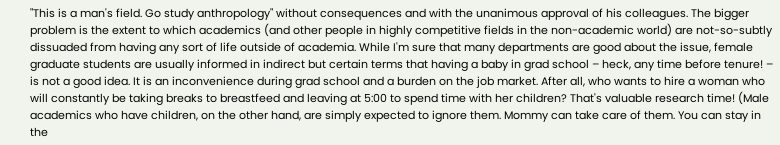"This is a man's field. Go study anthropology" without consequences and with the unanimous approval of his colleagues. The bigger problem is the extent to which academics (and other people in highly competitive fields in the non-academic world) are not-so-subtly dissuaded from having any sort of life outside of academia. While I'm sure that many departments are good about the issue, female graduate students are usually informed in indirect but certain terms that having a baby in grad school – heck, any time before tenure! – is not a good idea. It is an inconvenience during grad school and a burden on the job market. After all, who wants to hire a woman who will constantly be taking breaks to breastfeed and leaving at 5:00 to spend time with her children? That's valuable research time! (Male academics who have children, on the other hand, are simply expected to ignore them. Mommy can take care of them. You can stay in the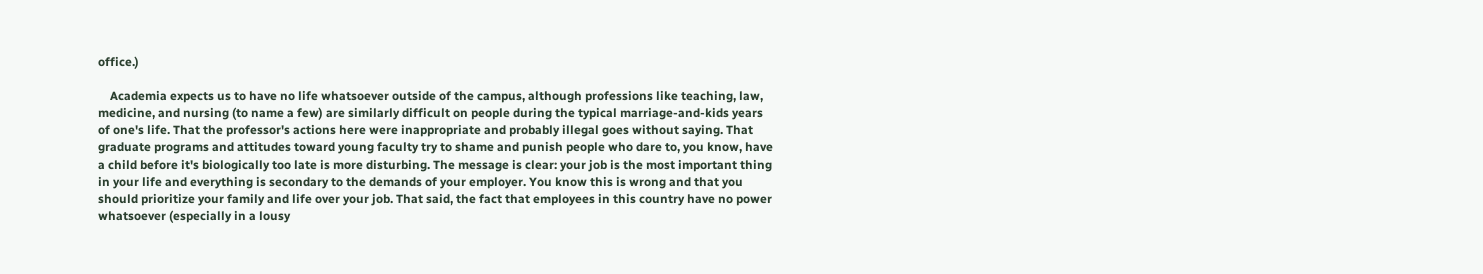office.)

    Academia expects us to have no life whatsoever outside of the campus, although professions like teaching, law, medicine, and nursing (to name a few) are similarly difficult on people during the typical marriage-and-kids years of one's life. That the professor's actions here were inappropriate and probably illegal goes without saying. That graduate programs and attitudes toward young faculty try to shame and punish people who dare to, you know, have a child before it's biologically too late is more disturbing. The message is clear: your job is the most important thing in your life and everything is secondary to the demands of your employer. You know this is wrong and that you should prioritize your family and life over your job. That said, the fact that employees in this country have no power whatsoever (especially in a lousy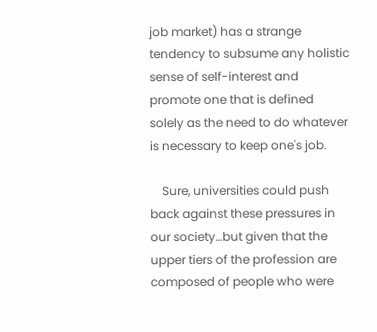job market) has a strange tendency to subsume any holistic sense of self-interest and promote one that is defined solely as the need to do whatever is necessary to keep one's job.

    Sure, universities could push back against these pressures in our society…but given that the upper tiers of the profession are composed of people who were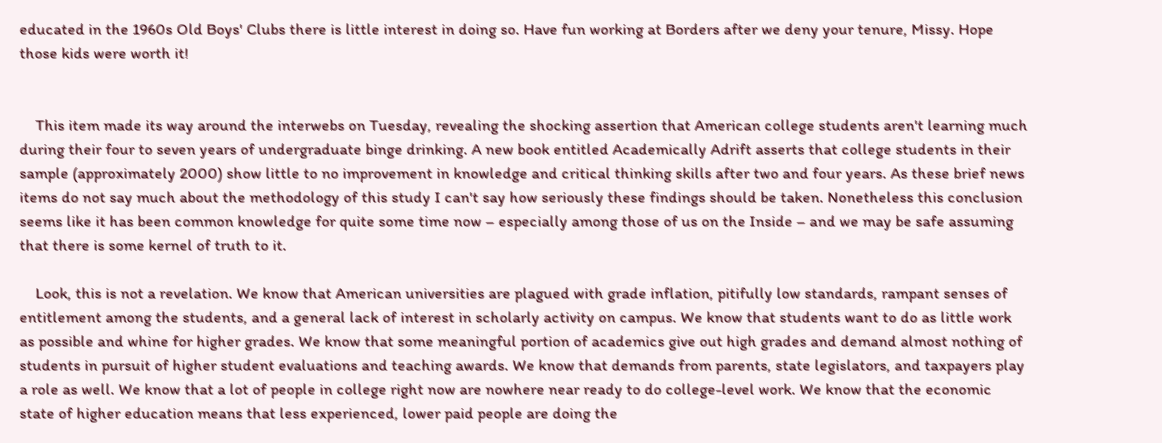educated in the 1960s Old Boys' Clubs there is little interest in doing so. Have fun working at Borders after we deny your tenure, Missy. Hope those kids were worth it!


    This item made its way around the interwebs on Tuesday, revealing the shocking assertion that American college students aren't learning much during their four to seven years of undergraduate binge drinking. A new book entitled Academically Adrift asserts that college students in their sample (approximately 2000) show little to no improvement in knowledge and critical thinking skills after two and four years. As these brief news items do not say much about the methodology of this study I can't say how seriously these findings should be taken. Nonetheless this conclusion seems like it has been common knowledge for quite some time now – especially among those of us on the Inside – and we may be safe assuming that there is some kernel of truth to it.

    Look, this is not a revelation. We know that American universities are plagued with grade inflation, pitifully low standards, rampant senses of entitlement among the students, and a general lack of interest in scholarly activity on campus. We know that students want to do as little work as possible and whine for higher grades. We know that some meaningful portion of academics give out high grades and demand almost nothing of students in pursuit of higher student evaluations and teaching awards. We know that demands from parents, state legislators, and taxpayers play a role as well. We know that a lot of people in college right now are nowhere near ready to do college-level work. We know that the economic state of higher education means that less experienced, lower paid people are doing the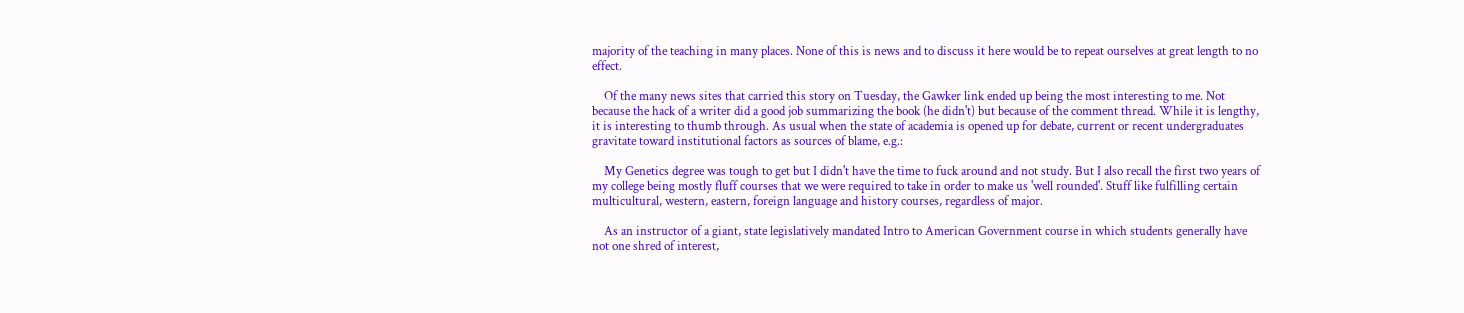majority of the teaching in many places. None of this is news and to discuss it here would be to repeat ourselves at great length to no effect.

    Of the many news sites that carried this story on Tuesday, the Gawker link ended up being the most interesting to me. Not because the hack of a writer did a good job summarizing the book (he didn't) but because of the comment thread. While it is lengthy, it is interesting to thumb through. As usual when the state of academia is opened up for debate, current or recent undergraduates gravitate toward institutional factors as sources of blame, e.g.:

    My Genetics degree was tough to get but I didn't have the time to fuck around and not study. But I also recall the first two years of my college being mostly fluff courses that we were required to take in order to make us 'well rounded'. Stuff like fulfilling certain multicultural, western, eastern, foreign language and history courses, regardless of major.

    As an instructor of a giant, state legislatively mandated Intro to American Government course in which students generally have not one shred of interest,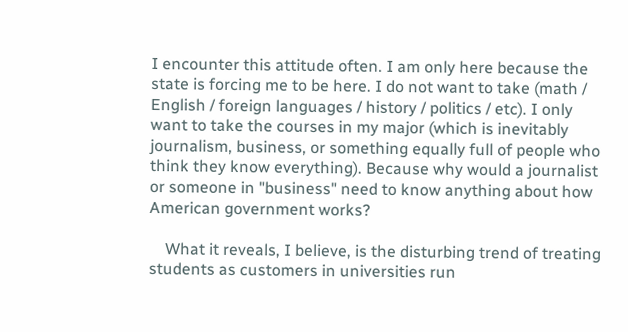I encounter this attitude often. I am only here because the state is forcing me to be here. I do not want to take (math / English / foreign languages / history / politics / etc). I only want to take the courses in my major (which is inevitably journalism, business, or something equally full of people who think they know everything). Because why would a journalist or someone in "business" need to know anything about how American government works?

    What it reveals, I believe, is the disturbing trend of treating students as customers in universities run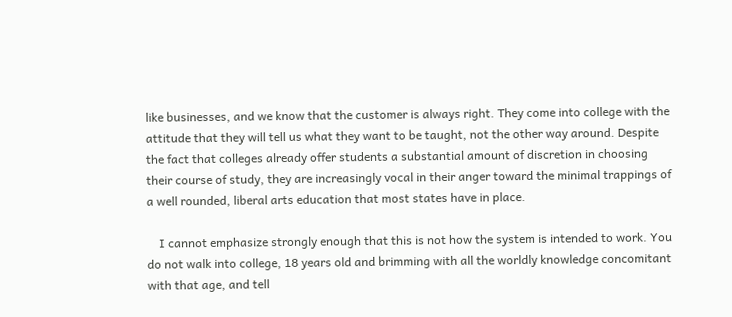like businesses, and we know that the customer is always right. They come into college with the attitude that they will tell us what they want to be taught, not the other way around. Despite the fact that colleges already offer students a substantial amount of discretion in choosing their course of study, they are increasingly vocal in their anger toward the minimal trappings of a well rounded, liberal arts education that most states have in place.

    I cannot emphasize strongly enough that this is not how the system is intended to work. You do not walk into college, 18 years old and brimming with all the worldly knowledge concomitant with that age, and tell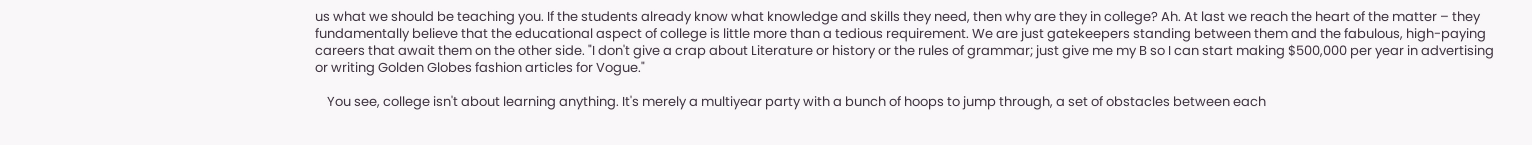us what we should be teaching you. If the students already know what knowledge and skills they need, then why are they in college? Ah. At last we reach the heart of the matter – they fundamentally believe that the educational aspect of college is little more than a tedious requirement. We are just gatekeepers standing between them and the fabulous, high-paying careers that await them on the other side. "I don't give a crap about Literature or history or the rules of grammar; just give me my B so I can start making $500,000 per year in advertising or writing Golden Globes fashion articles for Vogue."

    You see, college isn't about learning anything. It's merely a multiyear party with a bunch of hoops to jump through, a set of obstacles between each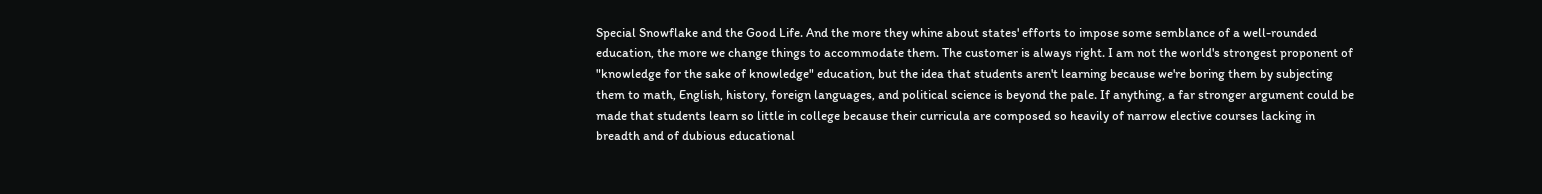Special Snowflake and the Good Life. And the more they whine about states' efforts to impose some semblance of a well-rounded education, the more we change things to accommodate them. The customer is always right. I am not the world's strongest proponent of "knowledge for the sake of knowledge" education, but the idea that students aren't learning because we're boring them by subjecting them to math, English, history, foreign languages, and political science is beyond the pale. If anything, a far stronger argument could be made that students learn so little in college because their curricula are composed so heavily of narrow elective courses lacking in breadth and of dubious educational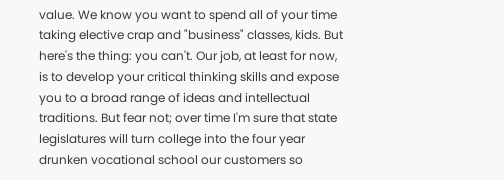value. We know you want to spend all of your time taking elective crap and "business" classes, kids. But here's the thing: you can't. Our job, at least for now, is to develop your critical thinking skills and expose you to a broad range of ideas and intellectual traditions. But fear not; over time I'm sure that state legislatures will turn college into the four year drunken vocational school our customers so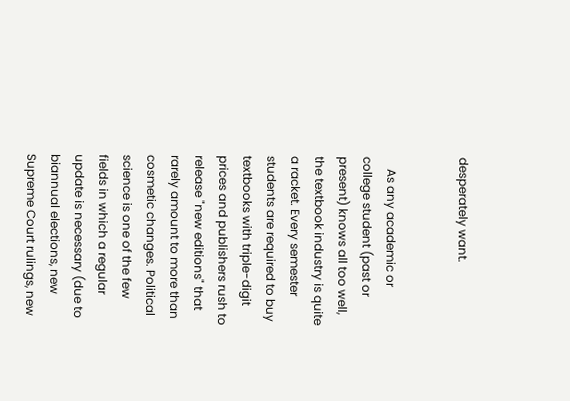desperately want.


    As any academic or college student (past or present) knows all too well, the textbook industry is quite a racket. Every semester students are required to buy textbooks with triple-digit prices and publishers rush to release "new editions" that rarely amount to more than cosmetic changes. Political science is one of the few fields in which a regular update is necessary (due to biannual elections, new Supreme Court rulings, new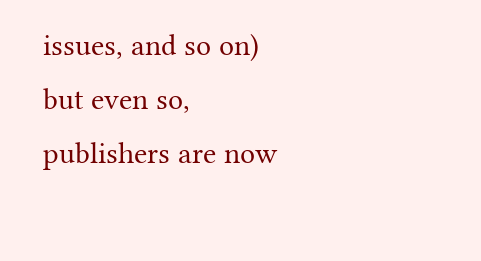issues, and so on) but even so, publishers are now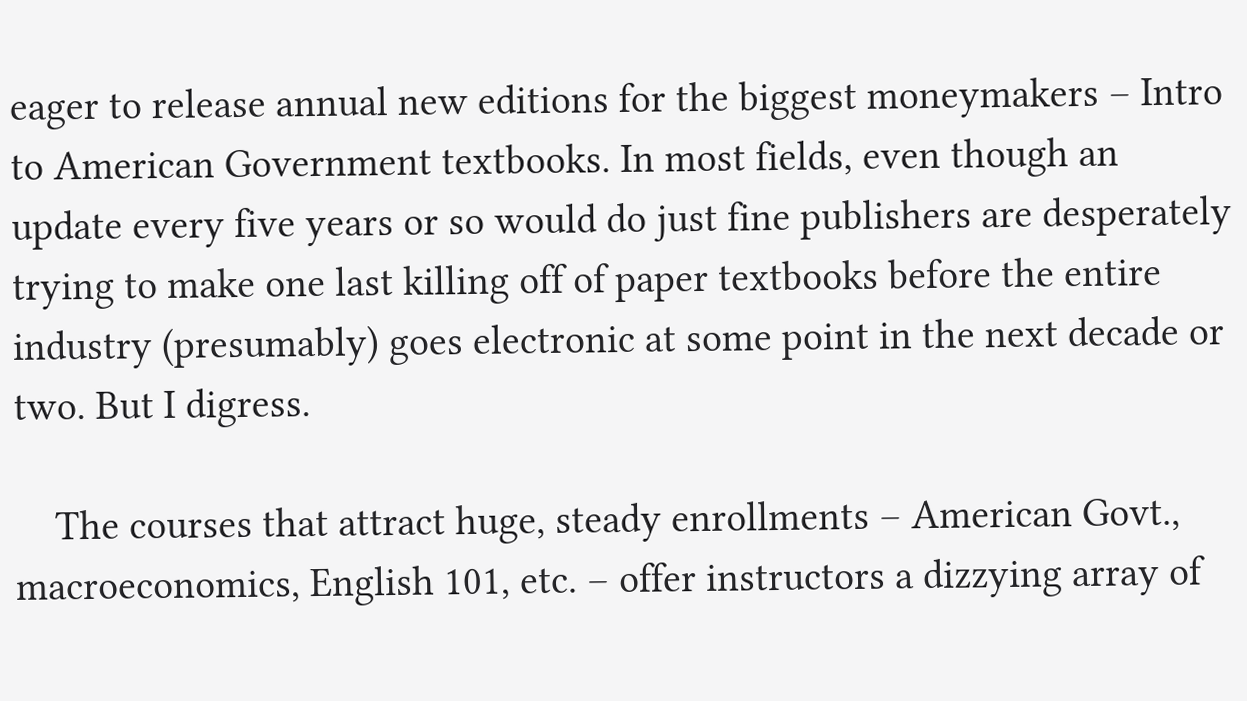eager to release annual new editions for the biggest moneymakers – Intro to American Government textbooks. In most fields, even though an update every five years or so would do just fine publishers are desperately trying to make one last killing off of paper textbooks before the entire industry (presumably) goes electronic at some point in the next decade or two. But I digress.

    The courses that attract huge, steady enrollments – American Govt., macroeconomics, English 101, etc. – offer instructors a dizzying array of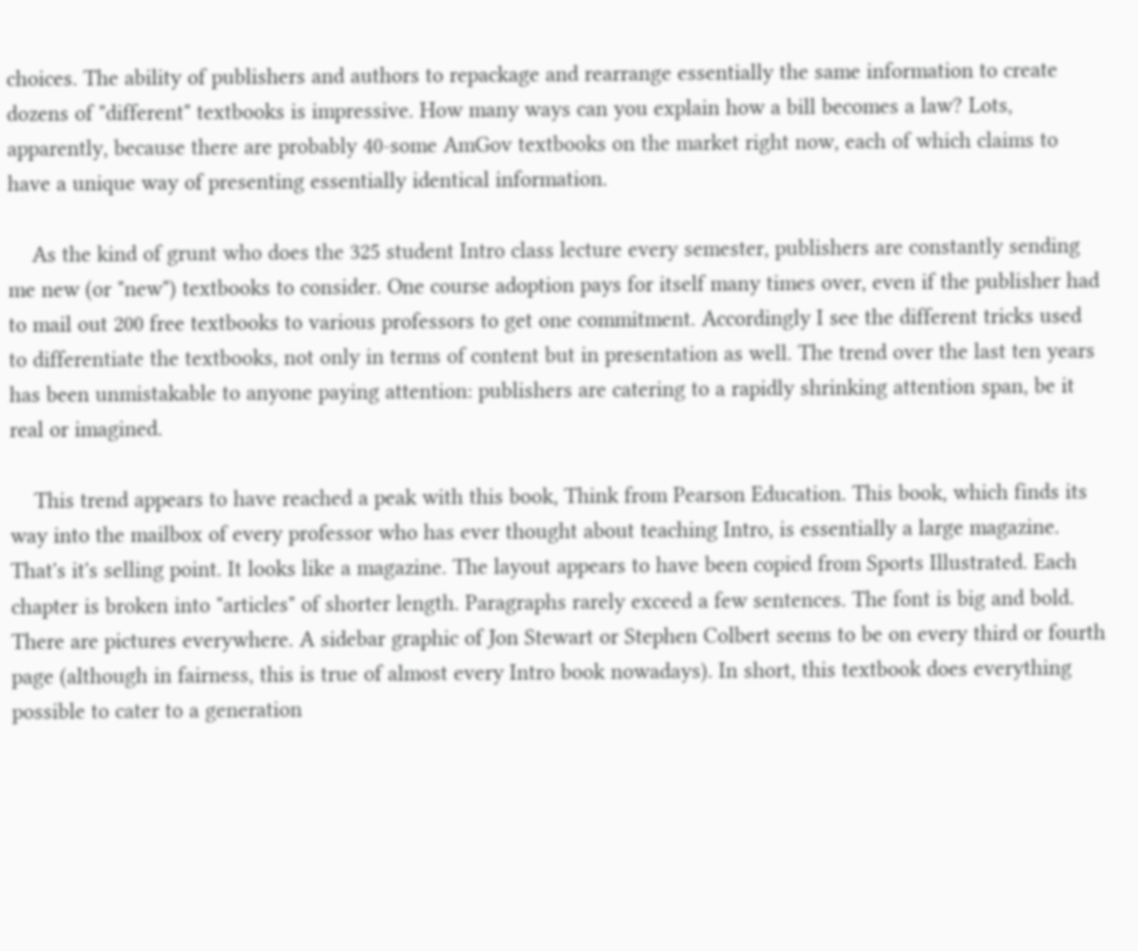choices. The ability of publishers and authors to repackage and rearrange essentially the same information to create dozens of "different" textbooks is impressive. How many ways can you explain how a bill becomes a law? Lots, apparently, because there are probably 40-some AmGov textbooks on the market right now, each of which claims to have a unique way of presenting essentially identical information.

    As the kind of grunt who does the 325 student Intro class lecture every semester, publishers are constantly sending me new (or "new") textbooks to consider. One course adoption pays for itself many times over, even if the publisher had to mail out 200 free textbooks to various professors to get one commitment. Accordingly I see the different tricks used to differentiate the textbooks, not only in terms of content but in presentation as well. The trend over the last ten years has been unmistakable to anyone paying attention: publishers are catering to a rapidly shrinking attention span, be it real or imagined.

    This trend appears to have reached a peak with this book, Think from Pearson Education. This book, which finds its way into the mailbox of every professor who has ever thought about teaching Intro, is essentially a large magazine. That's it's selling point. It looks like a magazine. The layout appears to have been copied from Sports Illustrated. Each chapter is broken into "articles" of shorter length. Paragraphs rarely exceed a few sentences. The font is big and bold. There are pictures everywhere. A sidebar graphic of Jon Stewart or Stephen Colbert seems to be on every third or fourth page (although in fairness, this is true of almost every Intro book nowadays). In short, this textbook does everything possible to cater to a generation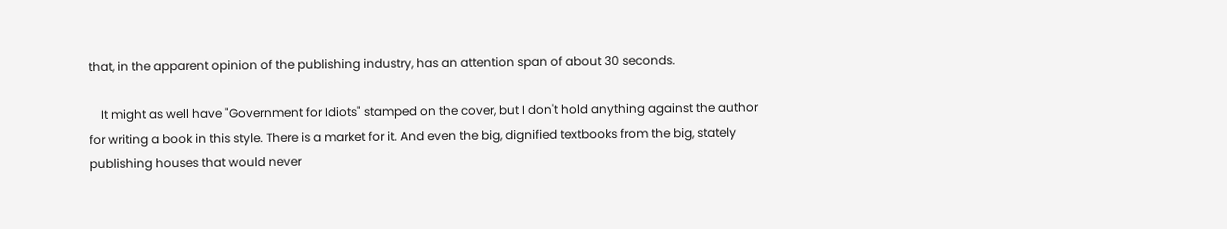that, in the apparent opinion of the publishing industry, has an attention span of about 30 seconds.

    It might as well have "Government for Idiots" stamped on the cover, but I don't hold anything against the author for writing a book in this style. There is a market for it. And even the big, dignified textbooks from the big, stately publishing houses that would never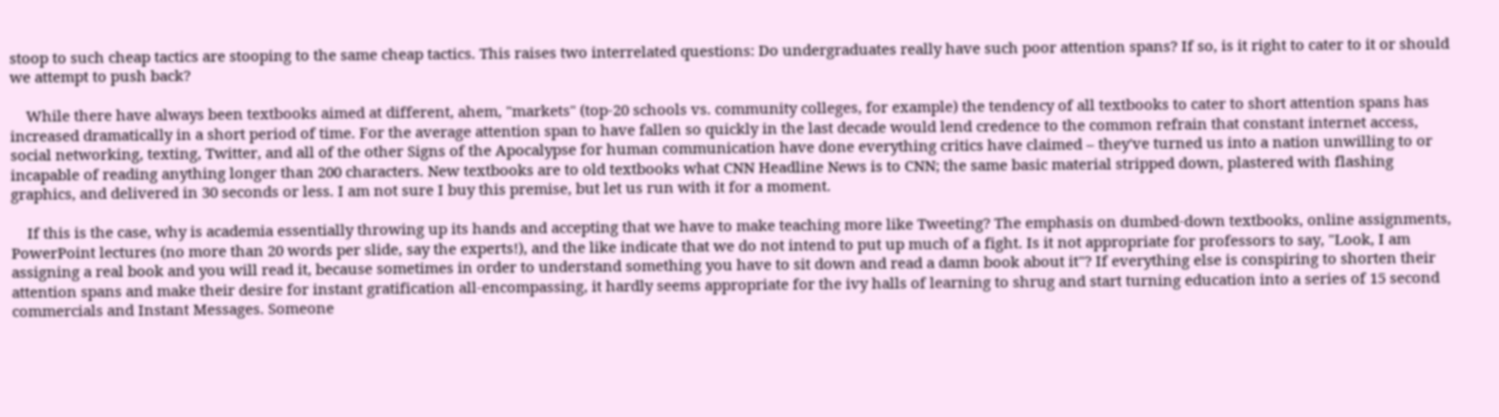stoop to such cheap tactics are stooping to the same cheap tactics. This raises two interrelated questions: Do undergraduates really have such poor attention spans? If so, is it right to cater to it or should we attempt to push back?

    While there have always been textbooks aimed at different, ahem, "markets" (top-20 schools vs. community colleges, for example) the tendency of all textbooks to cater to short attention spans has increased dramatically in a short period of time. For the average attention span to have fallen so quickly in the last decade would lend credence to the common refrain that constant internet access, social networking, texting, Twitter, and all of the other Signs of the Apocalypse for human communication have done everything critics have claimed – they've turned us into a nation unwilling to or incapable of reading anything longer than 200 characters. New textbooks are to old textbooks what CNN Headline News is to CNN; the same basic material stripped down, plastered with flashing graphics, and delivered in 30 seconds or less. I am not sure I buy this premise, but let us run with it for a moment.

    If this is the case, why is academia essentially throwing up its hands and accepting that we have to make teaching more like Tweeting? The emphasis on dumbed-down textbooks, online assignments, PowerPoint lectures (no more than 20 words per slide, say the experts!), and the like indicate that we do not intend to put up much of a fight. Is it not appropriate for professors to say, "Look, I am assigning a real book and you will read it, because sometimes in order to understand something you have to sit down and read a damn book about it"? If everything else is conspiring to shorten their attention spans and make their desire for instant gratification all-encompassing, it hardly seems appropriate for the ivy halls of learning to shrug and start turning education into a series of 15 second commercials and Instant Messages. Someone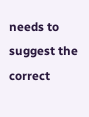needs to suggest the correct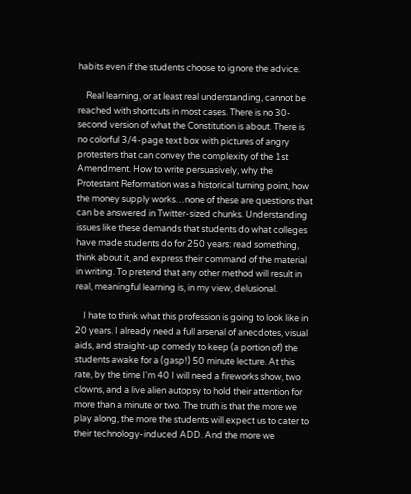habits even if the students choose to ignore the advice.

    Real learning, or at least real understanding, cannot be reached with shortcuts in most cases. There is no 30-second version of what the Constitution is about. There is no colorful 3/4-page text box with pictures of angry protesters that can convey the complexity of the 1st Amendment. How to write persuasively, why the Protestant Reformation was a historical turning point, how the money supply works…none of these are questions that can be answered in Twitter-sized chunks. Understanding issues like these demands that students do what colleges have made students do for 250 years: read something, think about it, and express their command of the material in writing. To pretend that any other method will result in real, meaningful learning is, in my view, delusional.

    I hate to think what this profession is going to look like in 20 years. I already need a full arsenal of anecdotes, visual aids, and straight-up comedy to keep (a portion of) the students awake for a (gasp!) 50 minute lecture. At this rate, by the time I'm 40 I will need a fireworks show, two clowns, and a live alien autopsy to hold their attention for more than a minute or two. The truth is that the more we play along, the more the students will expect us to cater to their technology-induced ADD. And the more we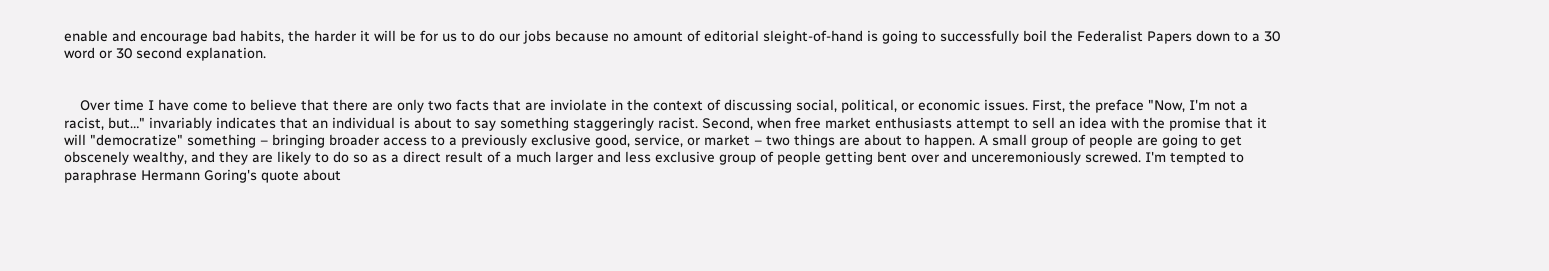enable and encourage bad habits, the harder it will be for us to do our jobs because no amount of editorial sleight-of-hand is going to successfully boil the Federalist Papers down to a 30 word or 30 second explanation.


    Over time I have come to believe that there are only two facts that are inviolate in the context of discussing social, political, or economic issues. First, the preface "Now, I'm not a racist, but…" invariably indicates that an individual is about to say something staggeringly racist. Second, when free market enthusiasts attempt to sell an idea with the promise that it will "democratize" something – bringing broader access to a previously exclusive good, service, or market – two things are about to happen. A small group of people are going to get obscenely wealthy, and they are likely to do so as a direct result of a much larger and less exclusive group of people getting bent over and unceremoniously screwed. I'm tempted to paraphrase Hermann Goring's quote about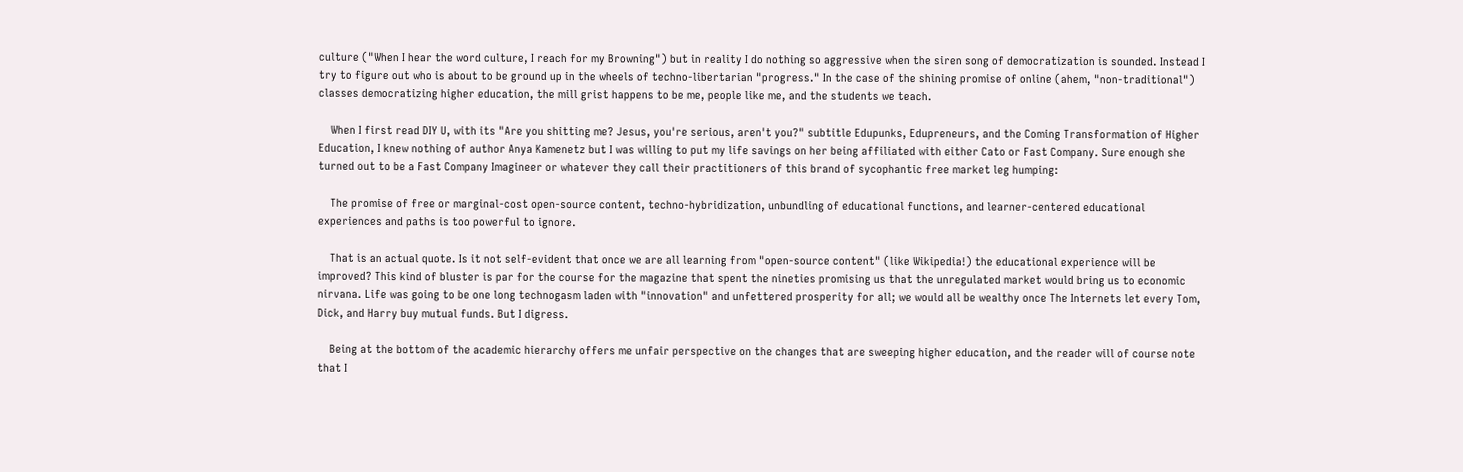culture ("When I hear the word culture, I reach for my Browning") but in reality I do nothing so aggressive when the siren song of democratization is sounded. Instead I try to figure out who is about to be ground up in the wheels of techno-libertarian "progress." In the case of the shining promise of online (ahem, "non-traditional") classes democratizing higher education, the mill grist happens to be me, people like me, and the students we teach.

    When I first read DIY U, with its "Are you shitting me? Jesus, you're serious, aren't you?" subtitle Edupunks, Edupreneurs, and the Coming Transformation of Higher Education, I knew nothing of author Anya Kamenetz but I was willing to put my life savings on her being affiliated with either Cato or Fast Company. Sure enough she turned out to be a Fast Company Imagineer or whatever they call their practitioners of this brand of sycophantic free market leg humping:

    The promise of free or marginal-cost open-source content, techno-hybridization, unbundling of educational functions, and learner-centered educational experiences and paths is too powerful to ignore.

    That is an actual quote. Is it not self-evident that once we are all learning from "open-source content" (like Wikipedia!) the educational experience will be improved? This kind of bluster is par for the course for the magazine that spent the nineties promising us that the unregulated market would bring us to economic nirvana. Life was going to be one long technogasm laden with "innovation" and unfettered prosperity for all; we would all be wealthy once The Internets let every Tom, Dick, and Harry buy mutual funds. But I digress.

    Being at the bottom of the academic hierarchy offers me unfair perspective on the changes that are sweeping higher education, and the reader will of course note that I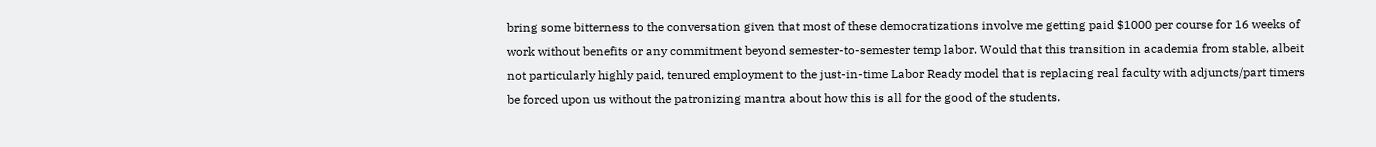bring some bitterness to the conversation given that most of these democratizations involve me getting paid $1000 per course for 16 weeks of work without benefits or any commitment beyond semester-to-semester temp labor. Would that this transition in academia from stable, albeit not particularly highly paid, tenured employment to the just-in-time Labor Ready model that is replacing real faculty with adjuncts/part timers be forced upon us without the patronizing mantra about how this is all for the good of the students.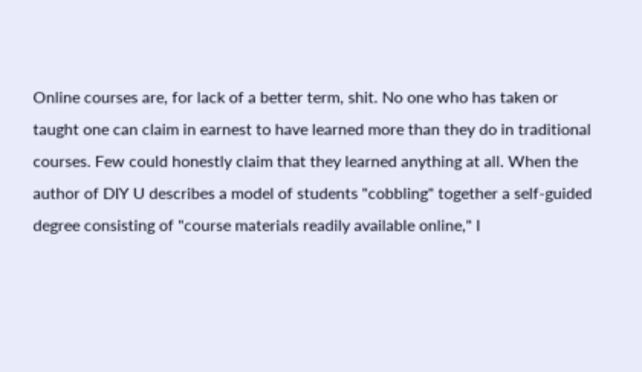Online courses are, for lack of a better term, shit. No one who has taken or taught one can claim in earnest to have learned more than they do in traditional courses. Few could honestly claim that they learned anything at all. When the author of DIY U describes a model of students "cobbling" together a self-guided degree consisting of "course materials readily available online," I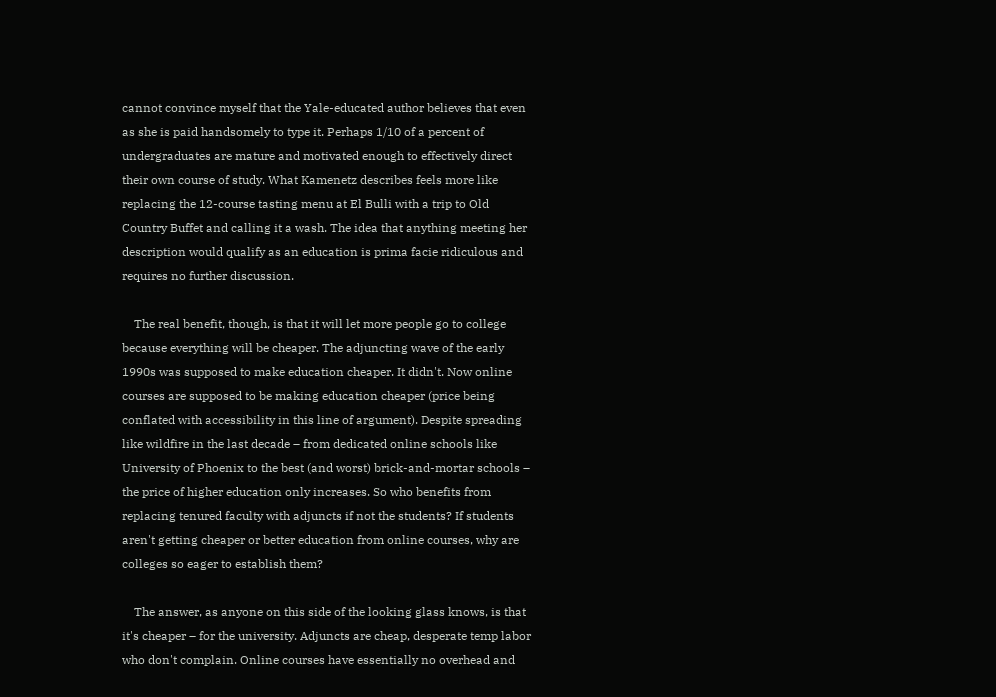cannot convince myself that the Yale-educated author believes that even as she is paid handsomely to type it. Perhaps 1/10 of a percent of undergraduates are mature and motivated enough to effectively direct their own course of study. What Kamenetz describes feels more like replacing the 12-course tasting menu at El Bulli with a trip to Old Country Buffet and calling it a wash. The idea that anything meeting her description would qualify as an education is prima facie ridiculous and requires no further discussion.

    The real benefit, though, is that it will let more people go to college because everything will be cheaper. The adjuncting wave of the early 1990s was supposed to make education cheaper. It didn't. Now online courses are supposed to be making education cheaper (price being conflated with accessibility in this line of argument). Despite spreading like wildfire in the last decade – from dedicated online schools like University of Phoenix to the best (and worst) brick-and-mortar schools – the price of higher education only increases. So who benefits from replacing tenured faculty with adjuncts if not the students? If students aren't getting cheaper or better education from online courses, why are colleges so eager to establish them?

    The answer, as anyone on this side of the looking glass knows, is that it's cheaper – for the university. Adjuncts are cheap, desperate temp labor who don't complain. Online courses have essentially no overhead and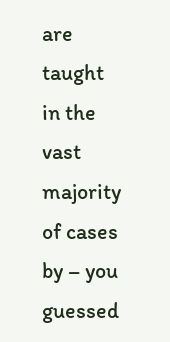are taught in the vast majority of cases by – you guessed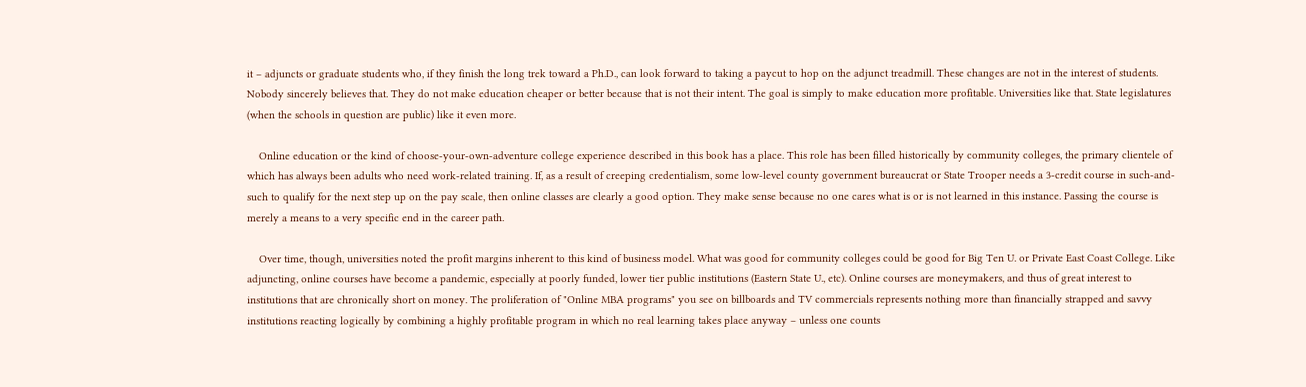it – adjuncts or graduate students who, if they finish the long trek toward a Ph.D., can look forward to taking a paycut to hop on the adjunct treadmill. These changes are not in the interest of students. Nobody sincerely believes that. They do not make education cheaper or better because that is not their intent. The goal is simply to make education more profitable. Universities like that. State legislatures (when the schools in question are public) like it even more.

    Online education or the kind of choose-your-own-adventure college experience described in this book has a place. This role has been filled historically by community colleges, the primary clientele of which has always been adults who need work-related training. If, as a result of creeping credentialism, some low-level county government bureaucrat or State Trooper needs a 3-credit course in such-and-such to qualify for the next step up on the pay scale, then online classes are clearly a good option. They make sense because no one cares what is or is not learned in this instance. Passing the course is merely a means to a very specific end in the career path.

    Over time, though, universities noted the profit margins inherent to this kind of business model. What was good for community colleges could be good for Big Ten U. or Private East Coast College. Like adjuncting, online courses have become a pandemic, especially at poorly funded, lower tier public institutions (Eastern State U., etc). Online courses are moneymakers, and thus of great interest to institutions that are chronically short on money. The proliferation of "Online MBA programs" you see on billboards and TV commercials represents nothing more than financially strapped and savvy institutions reacting logically by combining a highly profitable program in which no real learning takes place anyway – unless one counts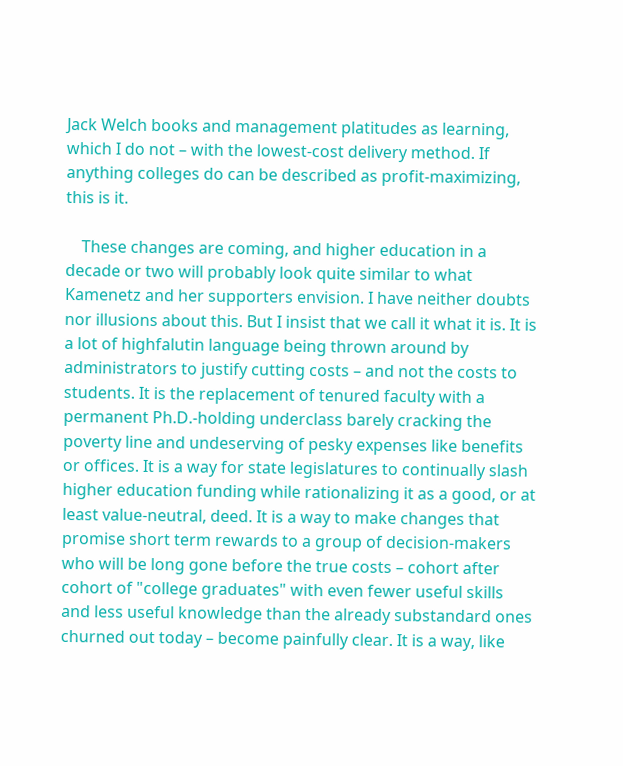Jack Welch books and management platitudes as learning, which I do not – with the lowest-cost delivery method. If anything colleges do can be described as profit-maximizing, this is it.

    These changes are coming, and higher education in a decade or two will probably look quite similar to what Kamenetz and her supporters envision. I have neither doubts nor illusions about this. But I insist that we call it what it is. It is a lot of highfalutin language being thrown around by administrators to justify cutting costs – and not the costs to students. It is the replacement of tenured faculty with a permanent Ph.D.-holding underclass barely cracking the poverty line and undeserving of pesky expenses like benefits or offices. It is a way for state legislatures to continually slash higher education funding while rationalizing it as a good, or at least value-neutral, deed. It is a way to make changes that promise short term rewards to a group of decision-makers who will be long gone before the true costs – cohort after cohort of "college graduates" with even fewer useful skills and less useful knowledge than the already substandard ones churned out today – become painfully clear. It is a way, like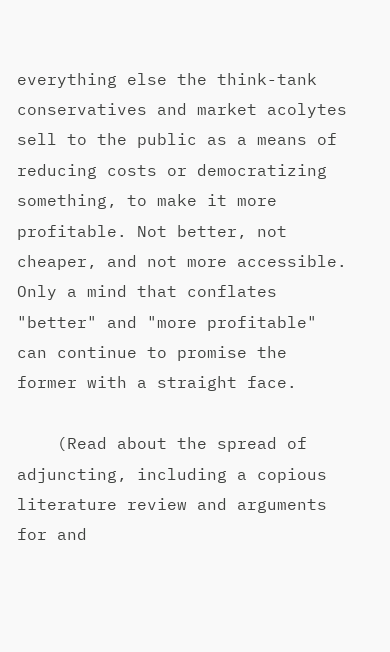everything else the think-tank conservatives and market acolytes sell to the public as a means of reducing costs or democratizing something, to make it more profitable. Not better, not cheaper, and not more accessible. Only a mind that conflates "better" and "more profitable" can continue to promise the former with a straight face.

    (Read about the spread of adjuncting, including a copious literature review and arguments for and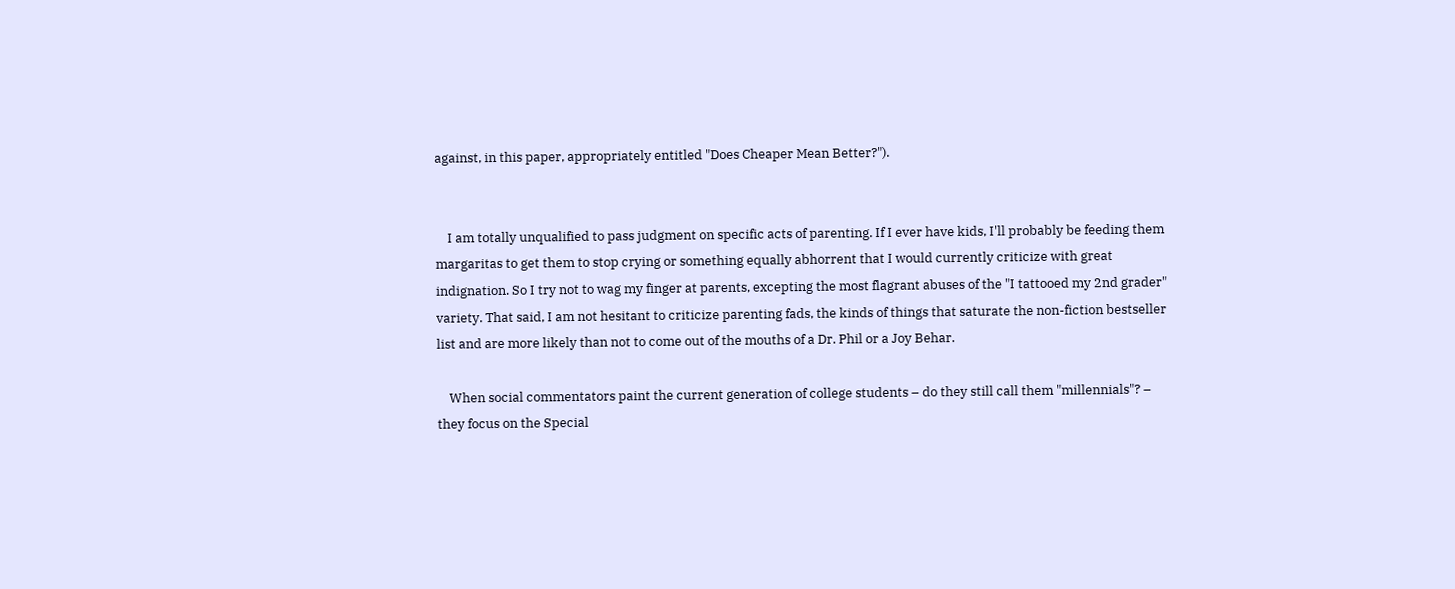against, in this paper, appropriately entitled "Does Cheaper Mean Better?").


    I am totally unqualified to pass judgment on specific acts of parenting. If I ever have kids, I'll probably be feeding them margaritas to get them to stop crying or something equally abhorrent that I would currently criticize with great indignation. So I try not to wag my finger at parents, excepting the most flagrant abuses of the "I tattooed my 2nd grader" variety. That said, I am not hesitant to criticize parenting fads, the kinds of things that saturate the non-fiction bestseller list and are more likely than not to come out of the mouths of a Dr. Phil or a Joy Behar.

    When social commentators paint the current generation of college students – do they still call them "millennials"? – they focus on the Special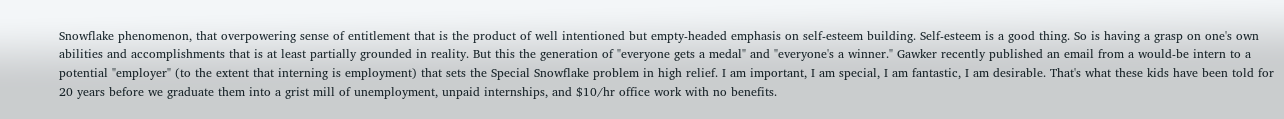Snowflake phenomenon, that overpowering sense of entitlement that is the product of well intentioned but empty-headed emphasis on self-esteem building. Self-esteem is a good thing. So is having a grasp on one's own abilities and accomplishments that is at least partially grounded in reality. But this the generation of "everyone gets a medal" and "everyone's a winner." Gawker recently published an email from a would-be intern to a potential "employer" (to the extent that interning is employment) that sets the Special Snowflake problem in high relief. I am important, I am special, I am fantastic, I am desirable. That's what these kids have been told for 20 years before we graduate them into a grist mill of unemployment, unpaid internships, and $10/hr office work with no benefits.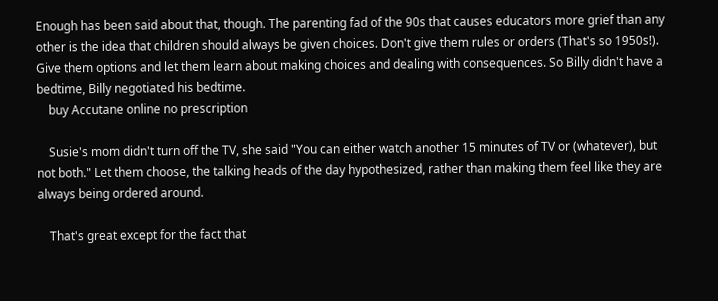Enough has been said about that, though. The parenting fad of the 90s that causes educators more grief than any other is the idea that children should always be given choices. Don't give them rules or orders (That's so 1950s!). Give them options and let them learn about making choices and dealing with consequences. So Billy didn't have a bedtime, Billy negotiated his bedtime.
    buy Accutane online no prescription

    Susie's mom didn't turn off the TV, she said "You can either watch another 15 minutes of TV or (whatever), but not both." Let them choose, the talking heads of the day hypothesized, rather than making them feel like they are always being ordered around.

    That's great except for the fact that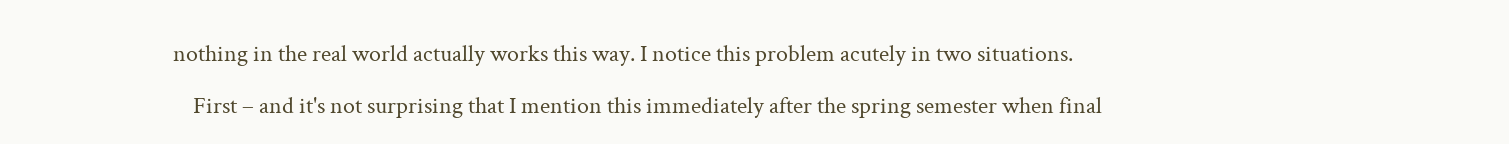nothing in the real world actually works this way. I notice this problem acutely in two situations.

    First – and it's not surprising that I mention this immediately after the spring semester when final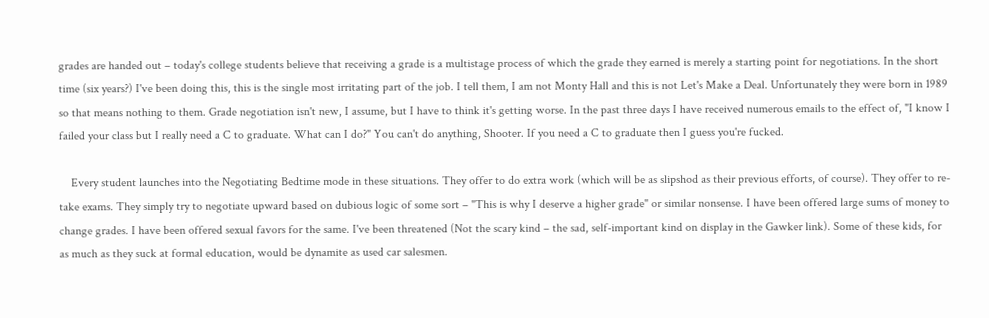grades are handed out – today's college students believe that receiving a grade is a multistage process of which the grade they earned is merely a starting point for negotiations. In the short time (six years?) I've been doing this, this is the single most irritating part of the job. I tell them, I am not Monty Hall and this is not Let's Make a Deal. Unfortunately they were born in 1989 so that means nothing to them. Grade negotiation isn't new, I assume, but I have to think it's getting worse. In the past three days I have received numerous emails to the effect of, "I know I failed your class but I really need a C to graduate. What can I do?" You can't do anything, Shooter. If you need a C to graduate then I guess you're fucked.

    Every student launches into the Negotiating Bedtime mode in these situations. They offer to do extra work (which will be as slipshod as their previous efforts, of course). They offer to re-take exams. They simply try to negotiate upward based on dubious logic of some sort – "This is why I deserve a higher grade" or similar nonsense. I have been offered large sums of money to change grades. I have been offered sexual favors for the same. I've been threatened (Not the scary kind – the sad, self-important kind on display in the Gawker link). Some of these kids, for as much as they suck at formal education, would be dynamite as used car salesmen.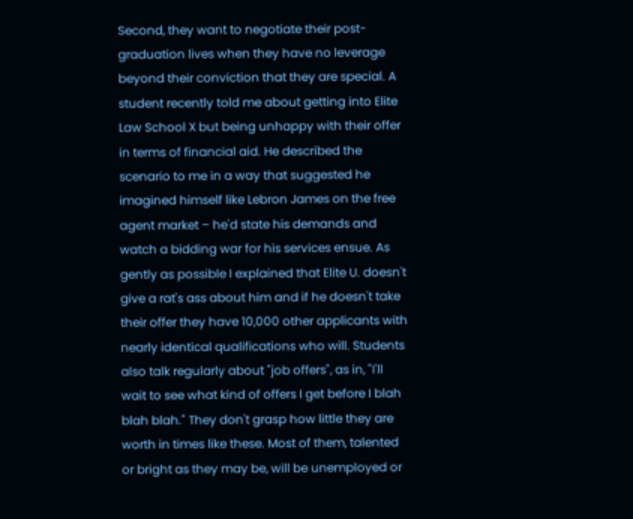Second, they want to negotiate their post-graduation lives when they have no leverage beyond their conviction that they are special. A student recently told me about getting into Elite Law School X but being unhappy with their offer in terms of financial aid. He described the scenario to me in a way that suggested he imagined himself like Lebron James on the free agent market – he'd state his demands and watch a bidding war for his services ensue. As gently as possible I explained that Elite U. doesn't give a rat's ass about him and if he doesn't take their offer they have 10,000 other applicants with nearly identical qualifications who will. Students also talk regularly about "job offers", as in, "I'll wait to see what kind of offers I get before I blah blah blah." They don't grasp how little they are worth in times like these. Most of them, talented or bright as they may be, will be unemployed or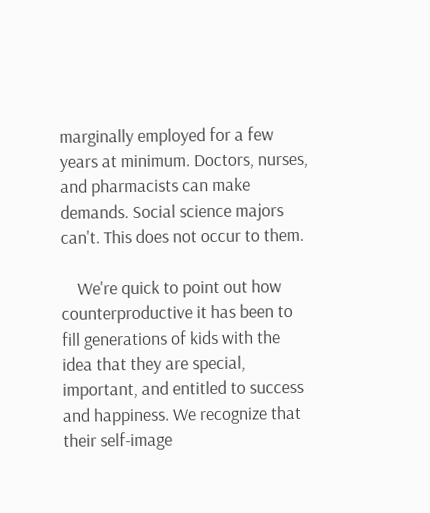marginally employed for a few years at minimum. Doctors, nurses, and pharmacists can make demands. Social science majors can't. This does not occur to them.

    We're quick to point out how counterproductive it has been to fill generations of kids with the idea that they are special, important, and entitled to success and happiness. We recognize that their self-image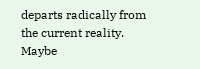departs radically from the current reality. Maybe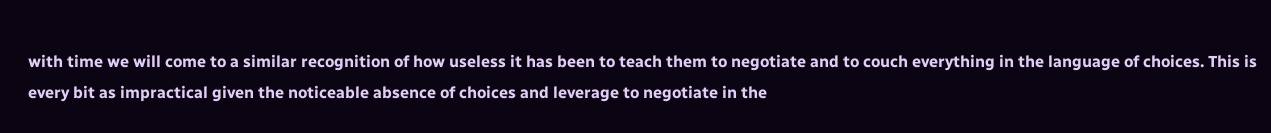with time we will come to a similar recognition of how useless it has been to teach them to negotiate and to couch everything in the language of choices. This is every bit as impractical given the noticeable absence of choices and leverage to negotiate in the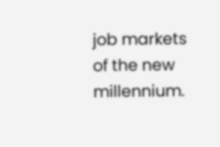job markets of the new millennium.